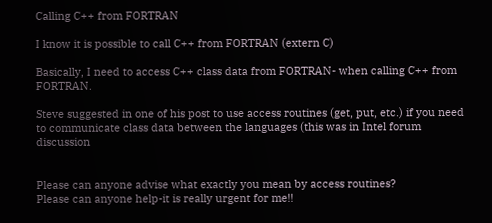Calling C++ from FORTRAN

I know it is possible to call C++ from FORTRAN (extern C)

Basically, I need to access C++ class data from FORTRAN- when calling C++ from FORTRAN.

Steve suggested in one of his post to use access routines (get, put, etc.) if you need to communicate class data between the languages (this was in Intel forum discussion


Please can anyone advise what exactly you mean by access routines?
Please can anyone help-it is really urgent for me!!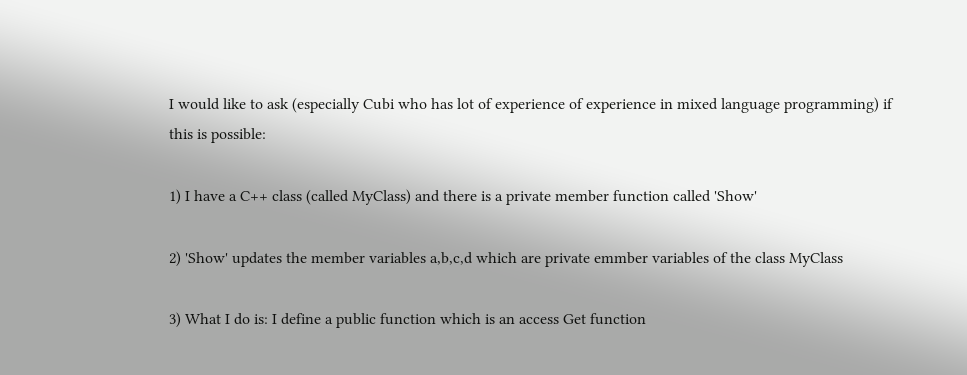I would like to ask (especially Cubi who has lot of experience of experience in mixed language programming) if this is possible:

1) I have a C++ class (called MyClass) and there is a private member function called 'Show'

2) 'Show' updates the member variables a,b,c,d which are private emmber variables of the class MyClass

3) What I do is: I define a public function which is an access Get function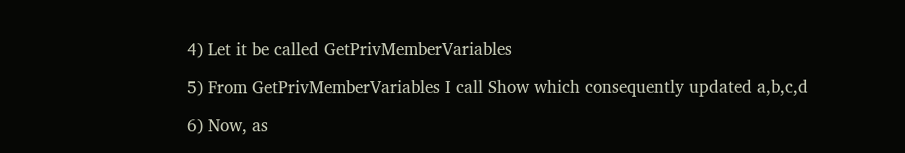4) Let it be called GetPrivMemberVariables

5) From GetPrivMemberVariables I call Show which consequently updated a,b,c,d

6) Now, as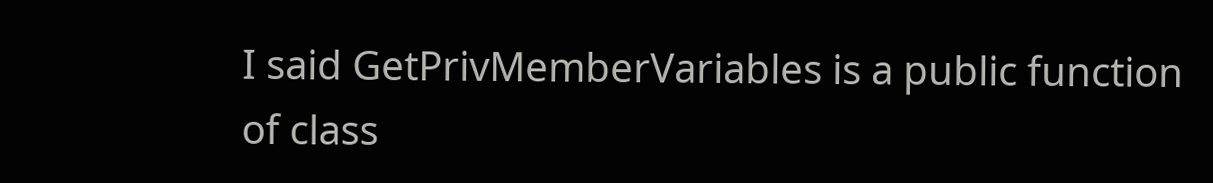I said GetPrivMemberVariables is a public function of class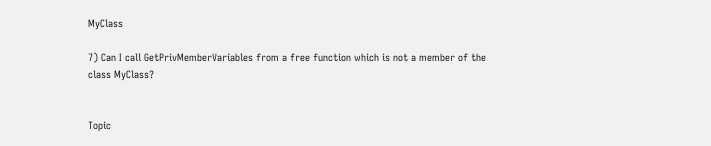MyClass

7) Can I call GetPrivMemberVariables from a free function which is not a member of the class MyClass?


Topic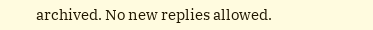archived. No new replies allowed.